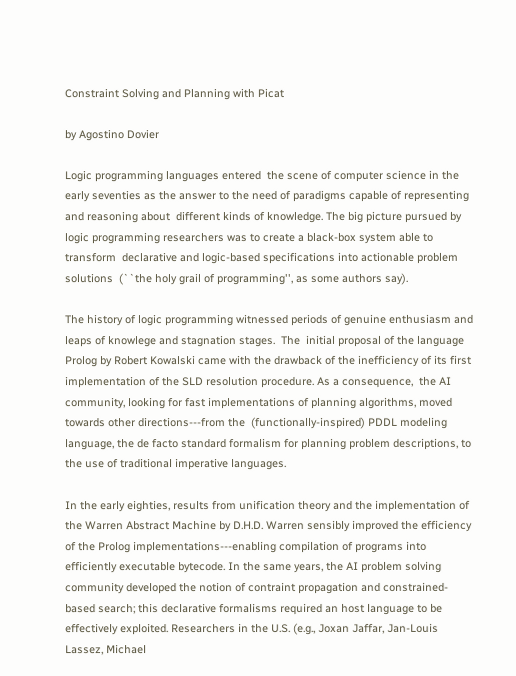Constraint Solving and Planning with Picat

by Agostino Dovier

Logic programming languages entered  the scene of computer science in the early seventies as the answer to the need of paradigms capable of representing and reasoning about  different kinds of knowledge. The big picture pursued by logic programming researchers was to create a black-box system able to transform  declarative and logic-based specifications into actionable problem solutions  (``the holy grail of programming'', as some authors say).

The history of logic programming witnessed periods of genuine enthusiasm and leaps of knowlege and stagnation stages.  The  initial proposal of the language Prolog by Robert Kowalski came with the drawback of the inefficiency of its first implementation of the SLD resolution procedure. As a consequence,  the AI community, looking for fast implementations of planning algorithms, moved towards other directions---from the  (functionally-inspired) PDDL modeling language, the de facto standard formalism for planning problem descriptions, to the use of traditional imperative languages.

In the early eighties, results from unification theory and the implementation of the Warren Abstract Machine by D.H.D. Warren sensibly improved the efficiency of the Prolog implementations---enabling compilation of programs into efficiently executable bytecode. In the same years, the AI problem solving community developed the notion of contraint propagation and constrained-based search; this declarative formalisms required an host language to be effectively exploited. Researchers in the U.S. (e.g., Joxan Jaffar, Jan-Louis Lassez, Michael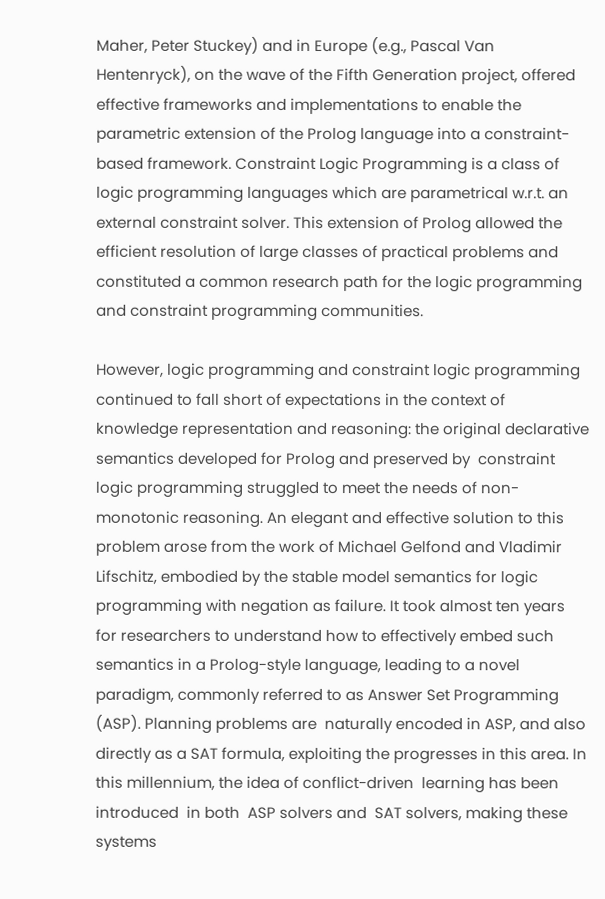Maher, Peter Stuckey) and in Europe (e.g., Pascal Van Hentenryck), on the wave of the Fifth Generation project, offered effective frameworks and implementations to enable the parametric extension of the Prolog language into a constraint-based framework. Constraint Logic Programming is a class of logic programming languages which are parametrical w.r.t. an external constraint solver. This extension of Prolog allowed the efficient resolution of large classes of practical problems and constituted a common research path for the logic programming and constraint programming communities.

However, logic programming and constraint logic programming continued to fall short of expectations in the context of knowledge representation and reasoning: the original declarative semantics developed for Prolog and preserved by  constraint logic programming struggled to meet the needs of non-monotonic reasoning. An elegant and effective solution to this problem arose from the work of Michael Gelfond and Vladimir Lifschitz, embodied by the stable model semantics for logic programming with negation as failure. It took almost ten years for researchers to understand how to effectively embed such semantics in a Prolog-style language, leading to a novel paradigm, commonly referred to as Answer Set Programming (ASP). Planning problems are  naturally encoded in ASP, and also directly as a SAT formula, exploiting the progresses in this area. In this millennium, the idea of conflict-driven  learning has been introduced  in both  ASP solvers and  SAT solvers, making these systems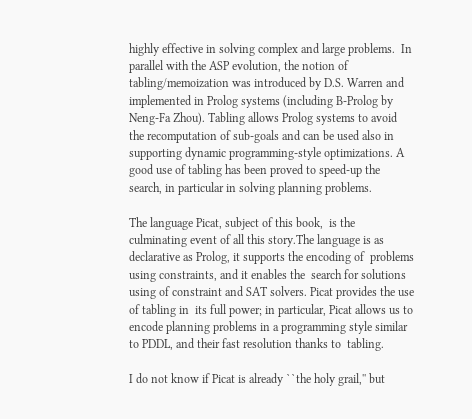highly effective in solving complex and large problems.  In parallel with the ASP evolution, the notion of tabling/memoization was introduced by D.S. Warren and implemented in Prolog systems (including B-Prolog by Neng-Fa Zhou). Tabling allows Prolog systems to avoid the recomputation of sub-goals and can be used also in supporting dynamic programming-style optimizations. A good use of tabling has been proved to speed-up the search, in particular in solving planning problems.

The language Picat, subject of this book,  is the culminating event of all this story.The language is as declarative as Prolog, it supports the encoding of  problems using constraints, and it enables the  search for solutions using of constraint and SAT solvers. Picat provides the use of tabling in  its full power; in particular, Picat allows us to encode planning problems in a programming style similar to PDDL, and their fast resolution thanks to  tabling.

I do not know if Picat is already ``the holy grail,'' but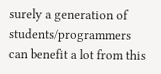surely a generation of students/programmers can benefit a lot from this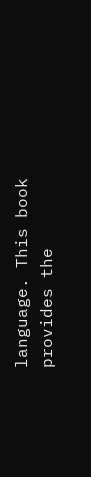language. This book provides the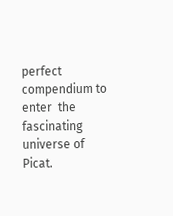perfect compendium to  enter  the fascinating  universe of Picat.